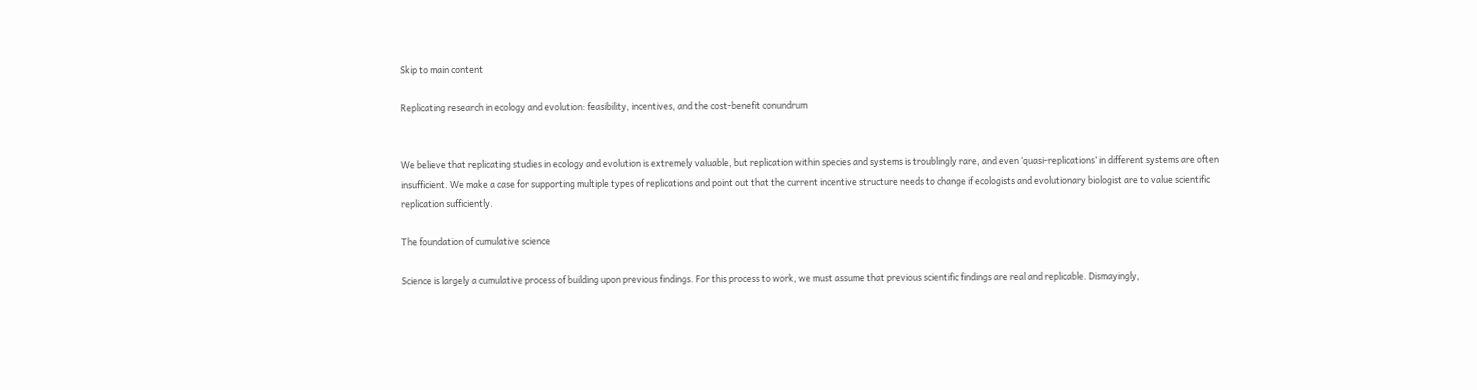Skip to main content

Replicating research in ecology and evolution: feasibility, incentives, and the cost-benefit conundrum


We believe that replicating studies in ecology and evolution is extremely valuable, but replication within species and systems is troublingly rare, and even ‘quasi-replications’ in different systems are often insufficient. We make a case for supporting multiple types of replications and point out that the current incentive structure needs to change if ecologists and evolutionary biologist are to value scientific replication sufficiently.

The foundation of cumulative science

Science is largely a cumulative process of building upon previous findings. For this process to work, we must assume that previous scientific findings are real and replicable. Dismayingly,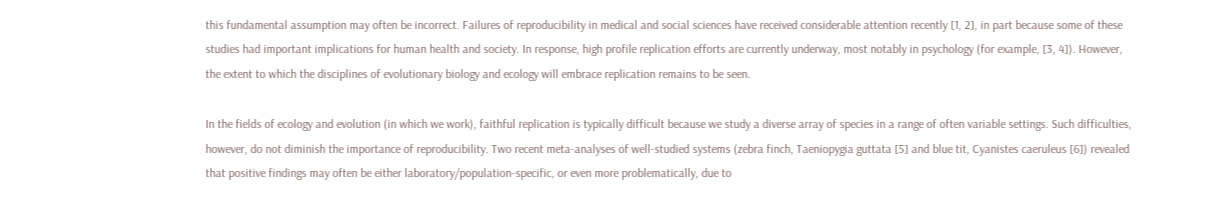this fundamental assumption may often be incorrect. Failures of reproducibility in medical and social sciences have received considerable attention recently [1, 2], in part because some of these studies had important implications for human health and society. In response, high profile replication efforts are currently underway, most notably in psychology (for example, [3, 4]). However, the extent to which the disciplines of evolutionary biology and ecology will embrace replication remains to be seen.

In the fields of ecology and evolution (in which we work), faithful replication is typically difficult because we study a diverse array of species in a range of often variable settings. Such difficulties, however, do not diminish the importance of reproducibility. Two recent meta-analyses of well-studied systems (zebra finch, Taeniopygia guttata [5] and blue tit, Cyanistes caeruleus [6]) revealed that positive findings may often be either laboratory/population-specific, or even more problematically, due to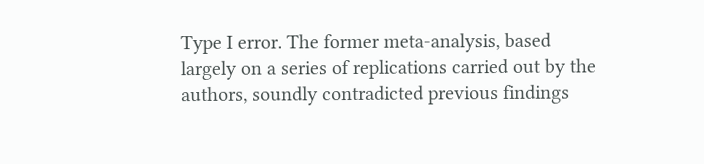Type I error. The former meta-analysis, based largely on a series of replications carried out by the authors, soundly contradicted previous findings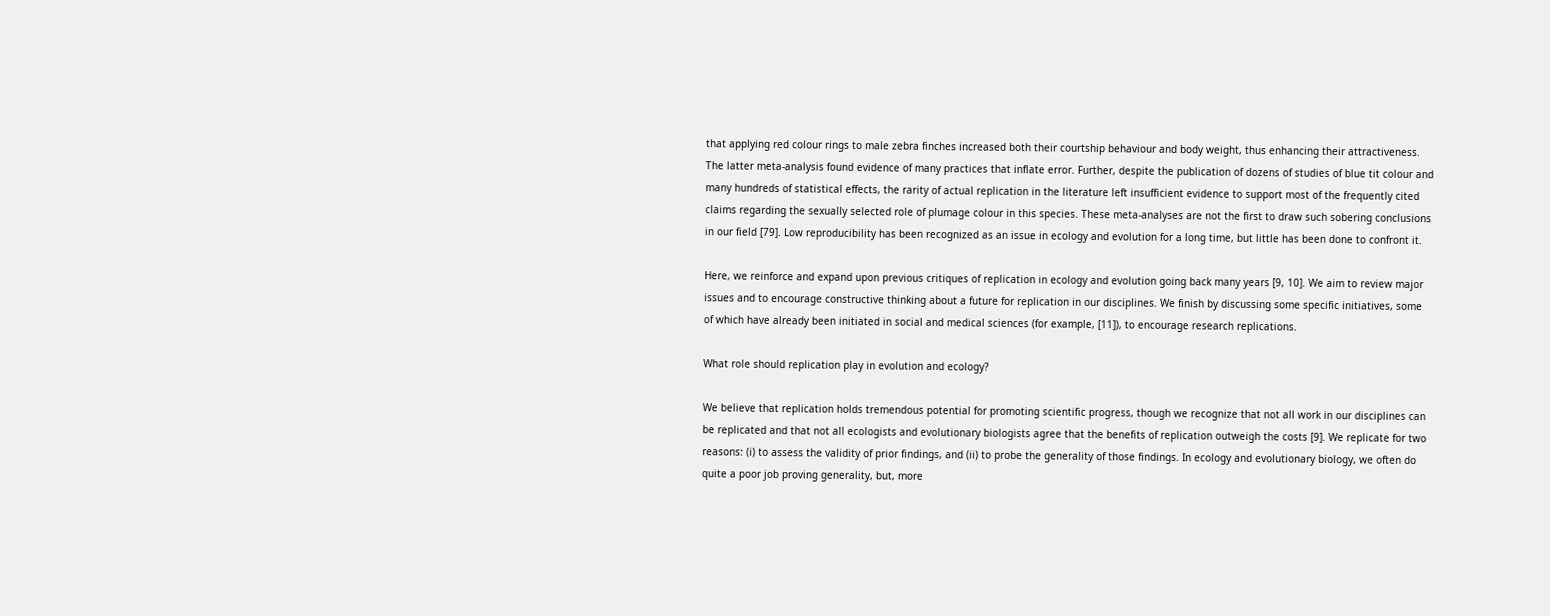that applying red colour rings to male zebra finches increased both their courtship behaviour and body weight, thus enhancing their attractiveness. The latter meta-analysis found evidence of many practices that inflate error. Further, despite the publication of dozens of studies of blue tit colour and many hundreds of statistical effects, the rarity of actual replication in the literature left insufficient evidence to support most of the frequently cited claims regarding the sexually selected role of plumage colour in this species. These meta-analyses are not the first to draw such sobering conclusions in our field [79]. Low reproducibility has been recognized as an issue in ecology and evolution for a long time, but little has been done to confront it.

Here, we reinforce and expand upon previous critiques of replication in ecology and evolution going back many years [9, 10]. We aim to review major issues and to encourage constructive thinking about a future for replication in our disciplines. We finish by discussing some specific initiatives, some of which have already been initiated in social and medical sciences (for example, [11]), to encourage research replications.

What role should replication play in evolution and ecology?

We believe that replication holds tremendous potential for promoting scientific progress, though we recognize that not all work in our disciplines can be replicated and that not all ecologists and evolutionary biologists agree that the benefits of replication outweigh the costs [9]. We replicate for two reasons: (i) to assess the validity of prior findings, and (ii) to probe the generality of those findings. In ecology and evolutionary biology, we often do quite a poor job proving generality, but, more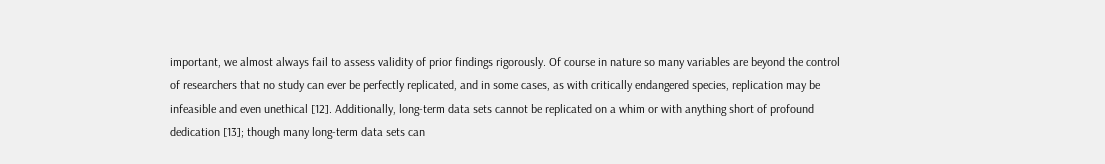important, we almost always fail to assess validity of prior findings rigorously. Of course in nature so many variables are beyond the control of researchers that no study can ever be perfectly replicated, and in some cases, as with critically endangered species, replication may be infeasible and even unethical [12]. Additionally, long-term data sets cannot be replicated on a whim or with anything short of profound dedication [13]; though many long-term data sets can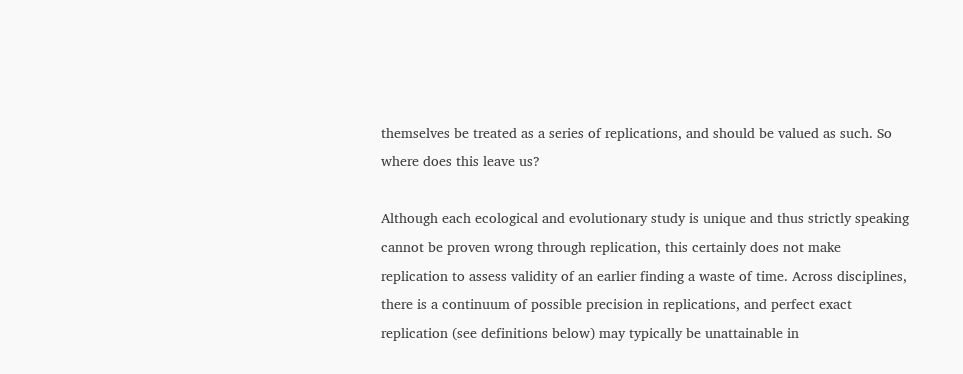themselves be treated as a series of replications, and should be valued as such. So where does this leave us?

Although each ecological and evolutionary study is unique and thus strictly speaking cannot be proven wrong through replication, this certainly does not make replication to assess validity of an earlier finding a waste of time. Across disciplines, there is a continuum of possible precision in replications, and perfect exact replication (see definitions below) may typically be unattainable in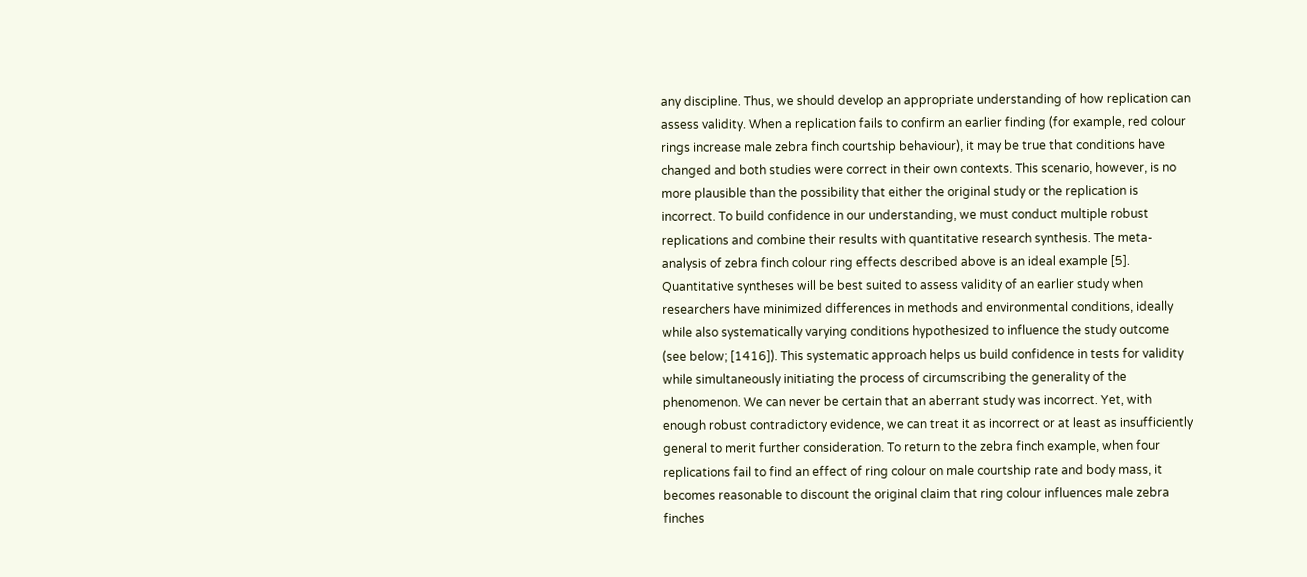any discipline. Thus, we should develop an appropriate understanding of how replication can assess validity. When a replication fails to confirm an earlier finding (for example, red colour rings increase male zebra finch courtship behaviour), it may be true that conditions have changed and both studies were correct in their own contexts. This scenario, however, is no more plausible than the possibility that either the original study or the replication is incorrect. To build confidence in our understanding, we must conduct multiple robust replications and combine their results with quantitative research synthesis. The meta-analysis of zebra finch colour ring effects described above is an ideal example [5]. Quantitative syntheses will be best suited to assess validity of an earlier study when researchers have minimized differences in methods and environmental conditions, ideally while also systematically varying conditions hypothesized to influence the study outcome (see below; [1416]). This systematic approach helps us build confidence in tests for validity while simultaneously initiating the process of circumscribing the generality of the phenomenon. We can never be certain that an aberrant study was incorrect. Yet, with enough robust contradictory evidence, we can treat it as incorrect or at least as insufficiently general to merit further consideration. To return to the zebra finch example, when four replications fail to find an effect of ring colour on male courtship rate and body mass, it becomes reasonable to discount the original claim that ring colour influences male zebra finches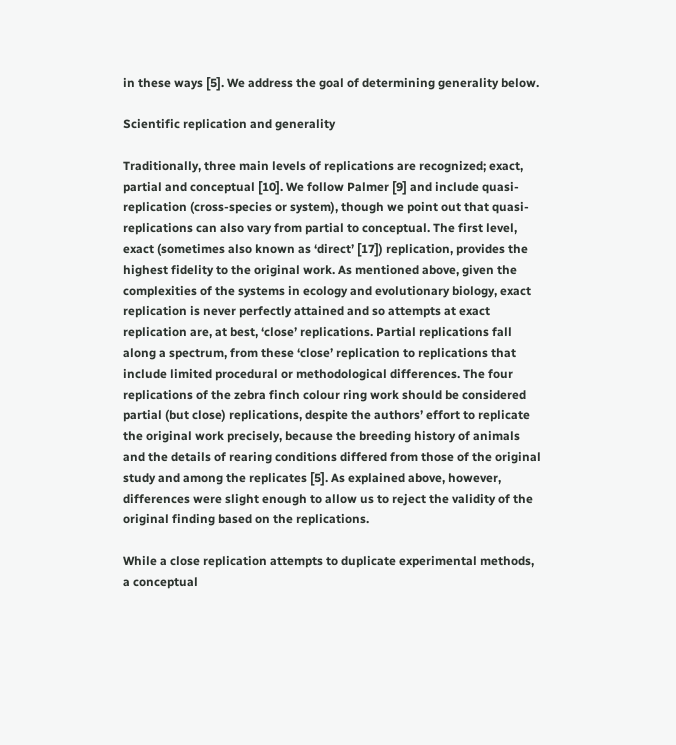in these ways [5]. We address the goal of determining generality below.

Scientific replication and generality

Traditionally, three main levels of replications are recognized; exact, partial and conceptual [10]. We follow Palmer [9] and include quasi-replication (cross-species or system), though we point out that quasi-replications can also vary from partial to conceptual. The first level, exact (sometimes also known as ‘direct’ [17]) replication, provides the highest fidelity to the original work. As mentioned above, given the complexities of the systems in ecology and evolutionary biology, exact replication is never perfectly attained and so attempts at exact replication are, at best, ‘close’ replications. Partial replications fall along a spectrum, from these ‘close’ replication to replications that include limited procedural or methodological differences. The four replications of the zebra finch colour ring work should be considered partial (but close) replications, despite the authors’ effort to replicate the original work precisely, because the breeding history of animals and the details of rearing conditions differed from those of the original study and among the replicates [5]. As explained above, however, differences were slight enough to allow us to reject the validity of the original finding based on the replications.

While a close replication attempts to duplicate experimental methods, a conceptual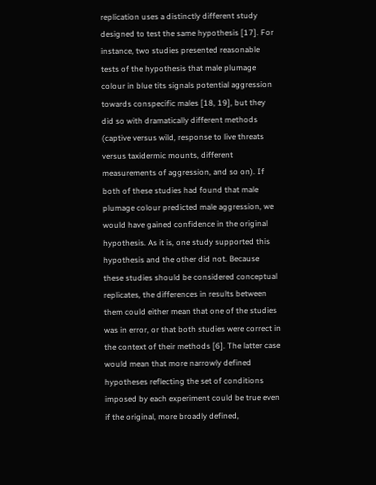replication uses a distinctly different study designed to test the same hypothesis [17]. For instance, two studies presented reasonable tests of the hypothesis that male plumage colour in blue tits signals potential aggression towards conspecific males [18, 19], but they did so with dramatically different methods (captive versus wild, response to live threats versus taxidermic mounts, different measurements of aggression, and so on). If both of these studies had found that male plumage colour predicted male aggression, we would have gained confidence in the original hypothesis. As it is, one study supported this hypothesis and the other did not. Because these studies should be considered conceptual replicates, the differences in results between them could either mean that one of the studies was in error, or that both studies were correct in the context of their methods [6]. The latter case would mean that more narrowly defined hypotheses reflecting the set of conditions imposed by each experiment could be true even if the original, more broadly defined,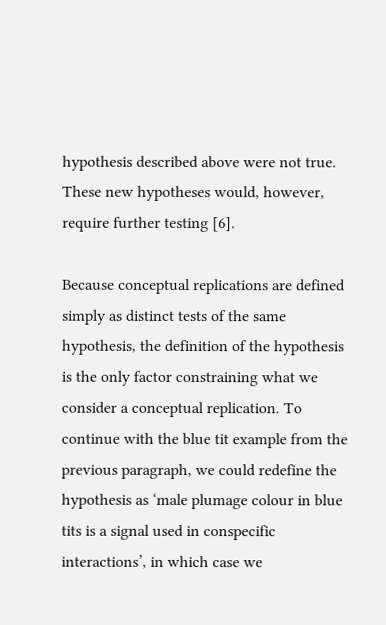hypothesis described above were not true. These new hypotheses would, however, require further testing [6].

Because conceptual replications are defined simply as distinct tests of the same hypothesis, the definition of the hypothesis is the only factor constraining what we consider a conceptual replication. To continue with the blue tit example from the previous paragraph, we could redefine the hypothesis as ‘male plumage colour in blue tits is a signal used in conspecific interactions’, in which case we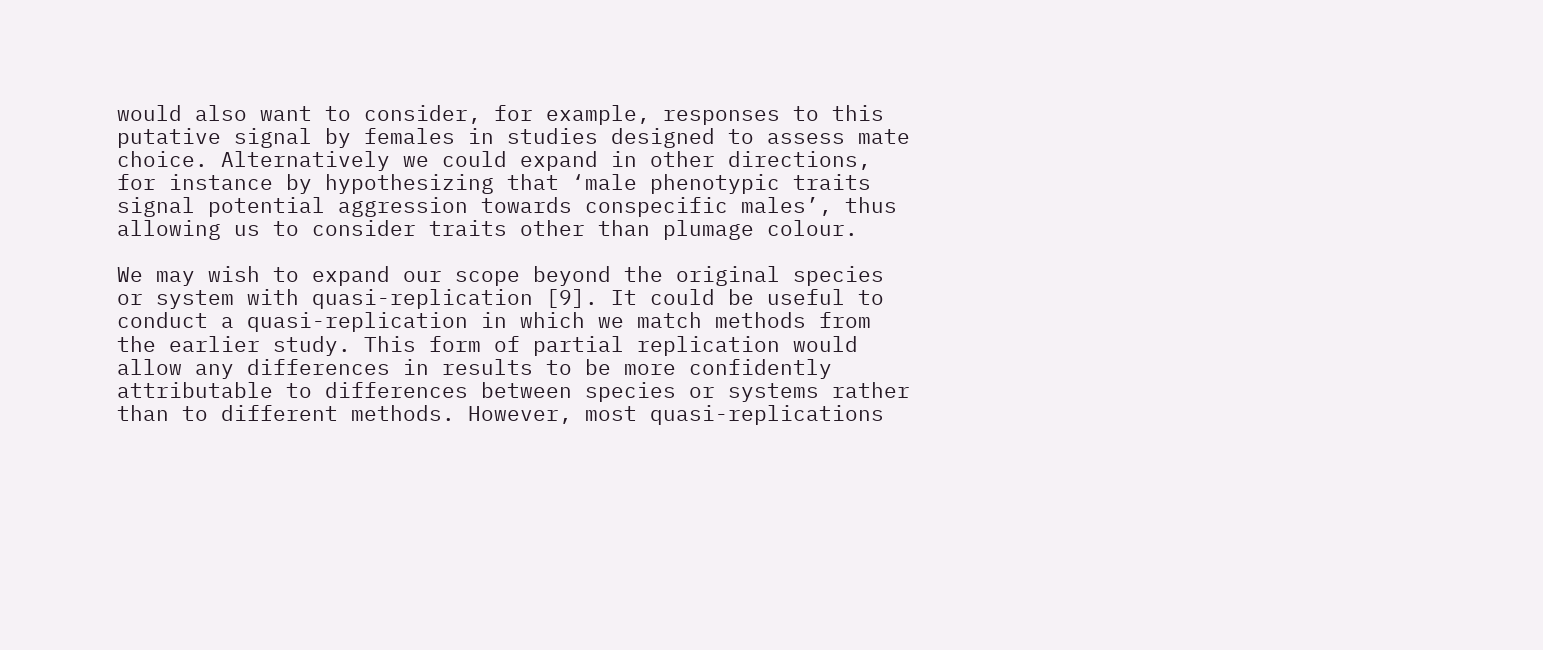would also want to consider, for example, responses to this putative signal by females in studies designed to assess mate choice. Alternatively we could expand in other directions, for instance by hypothesizing that ‘male phenotypic traits signal potential aggression towards conspecific males’, thus allowing us to consider traits other than plumage colour.

We may wish to expand our scope beyond the original species or system with quasi-replication [9]. It could be useful to conduct a quasi-replication in which we match methods from the earlier study. This form of partial replication would allow any differences in results to be more confidently attributable to differences between species or systems rather than to different methods. However, most quasi-replications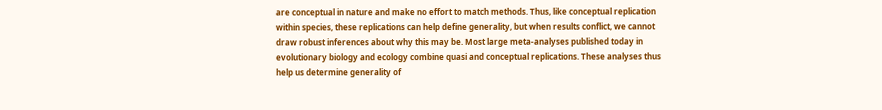are conceptual in nature and make no effort to match methods. Thus, like conceptual replication within species, these replications can help define generality, but when results conflict, we cannot draw robust inferences about why this may be. Most large meta-analyses published today in evolutionary biology and ecology combine quasi and conceptual replications. These analyses thus help us determine generality of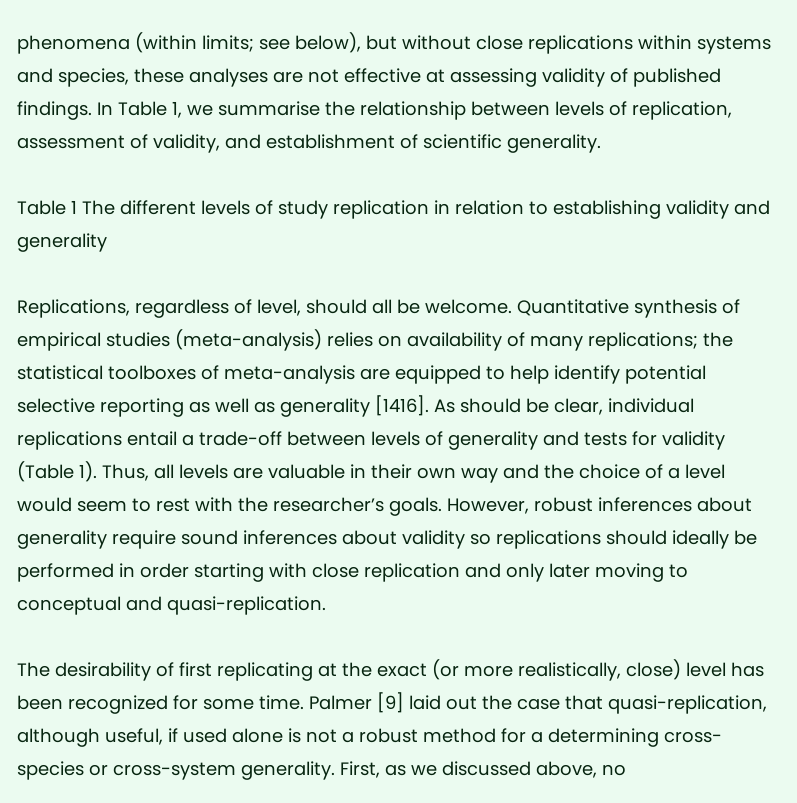phenomena (within limits; see below), but without close replications within systems and species, these analyses are not effective at assessing validity of published findings. In Table 1, we summarise the relationship between levels of replication, assessment of validity, and establishment of scientific generality.

Table 1 The different levels of study replication in relation to establishing validity and generality

Replications, regardless of level, should all be welcome. Quantitative synthesis of empirical studies (meta-analysis) relies on availability of many replications; the statistical toolboxes of meta-analysis are equipped to help identify potential selective reporting as well as generality [1416]. As should be clear, individual replications entail a trade-off between levels of generality and tests for validity (Table 1). Thus, all levels are valuable in their own way and the choice of a level would seem to rest with the researcher’s goals. However, robust inferences about generality require sound inferences about validity so replications should ideally be performed in order starting with close replication and only later moving to conceptual and quasi-replication.

The desirability of first replicating at the exact (or more realistically, close) level has been recognized for some time. Palmer [9] laid out the case that quasi-replication, although useful, if used alone is not a robust method for a determining cross-species or cross-system generality. First, as we discussed above, no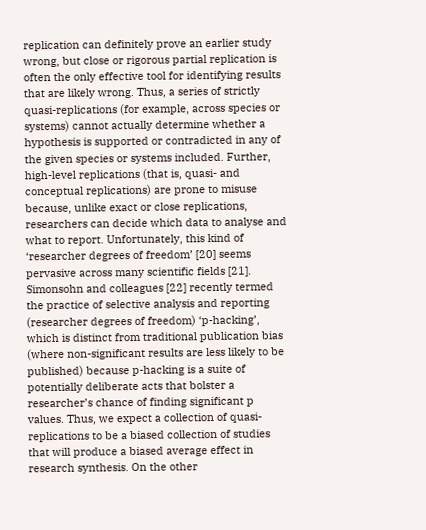replication can definitely prove an earlier study wrong, but close or rigorous partial replication is often the only effective tool for identifying results that are likely wrong. Thus, a series of strictly quasi-replications (for example, across species or systems) cannot actually determine whether a hypothesis is supported or contradicted in any of the given species or systems included. Further, high-level replications (that is, quasi- and conceptual replications) are prone to misuse because, unlike exact or close replications, researchers can decide which data to analyse and what to report. Unfortunately, this kind of ‘researcher degrees of freedom’ [20] seems pervasive across many scientific fields [21]. Simonsohn and colleagues [22] recently termed the practice of selective analysis and reporting (researcher degrees of freedom) ‘p-hacking’, which is distinct from traditional publication bias (where non-significant results are less likely to be published) because p-hacking is a suite of potentially deliberate acts that bolster a researcher’s chance of finding significant p values. Thus, we expect a collection of quasi-replications to be a biased collection of studies that will produce a biased average effect in research synthesis. On the other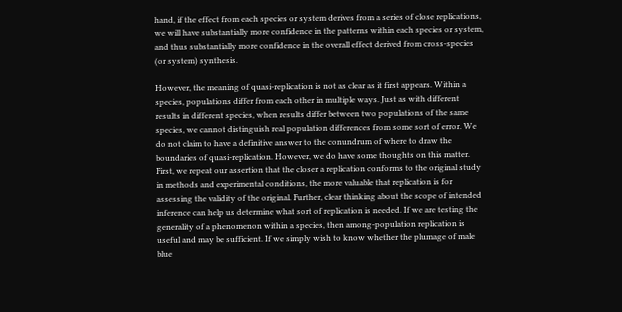hand, if the effect from each species or system derives from a series of close replications, we will have substantially more confidence in the patterns within each species or system, and thus substantially more confidence in the overall effect derived from cross-species (or system) synthesis.

However, the meaning of quasi-replication is not as clear as it first appears. Within a species, populations differ from each other in multiple ways. Just as with different results in different species, when results differ between two populations of the same species, we cannot distinguish real population differences from some sort of error. We do not claim to have a definitive answer to the conundrum of where to draw the boundaries of quasi-replication. However, we do have some thoughts on this matter. First, we repeat our assertion that the closer a replication conforms to the original study in methods and experimental conditions, the more valuable that replication is for assessing the validity of the original. Further, clear thinking about the scope of intended inference can help us determine what sort of replication is needed. If we are testing the generality of a phenomenon within a species, then among-population replication is useful and may be sufficient. If we simply wish to know whether the plumage of male blue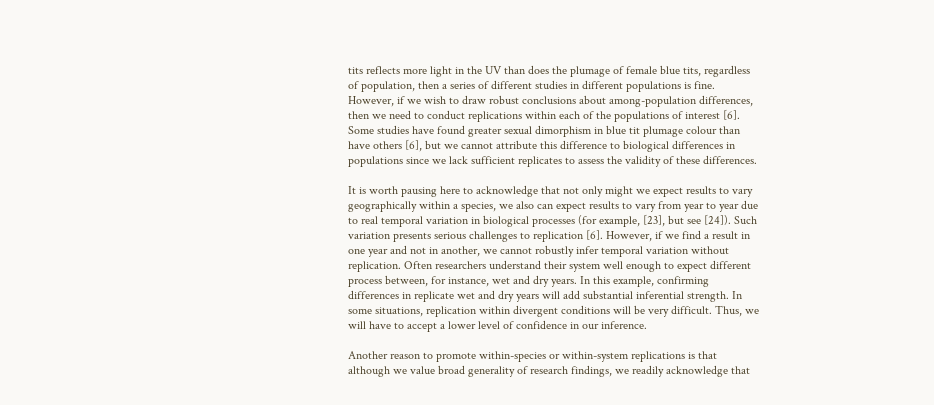tits reflects more light in the UV than does the plumage of female blue tits, regardless of population, then a series of different studies in different populations is fine. However, if we wish to draw robust conclusions about among-population differences, then we need to conduct replications within each of the populations of interest [6]. Some studies have found greater sexual dimorphism in blue tit plumage colour than have others [6], but we cannot attribute this difference to biological differences in populations since we lack sufficient replicates to assess the validity of these differences.

It is worth pausing here to acknowledge that not only might we expect results to vary geographically within a species, we also can expect results to vary from year to year due to real temporal variation in biological processes (for example, [23], but see [24]). Such variation presents serious challenges to replication [6]. However, if we find a result in one year and not in another, we cannot robustly infer temporal variation without replication. Often researchers understand their system well enough to expect different process between, for instance, wet and dry years. In this example, confirming differences in replicate wet and dry years will add substantial inferential strength. In some situations, replication within divergent conditions will be very difficult. Thus, we will have to accept a lower level of confidence in our inference.

Another reason to promote within-species or within-system replications is that although we value broad generality of research findings, we readily acknowledge that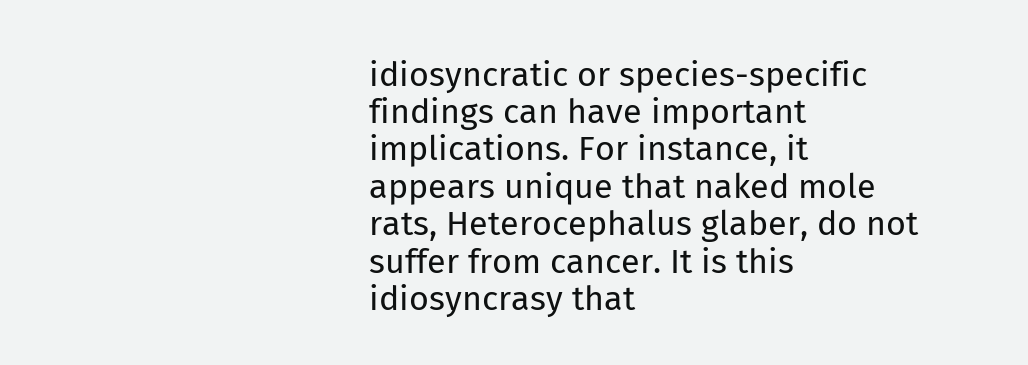idiosyncratic or species-specific findings can have important implications. For instance, it appears unique that naked mole rats, Heterocephalus glaber, do not suffer from cancer. It is this idiosyncrasy that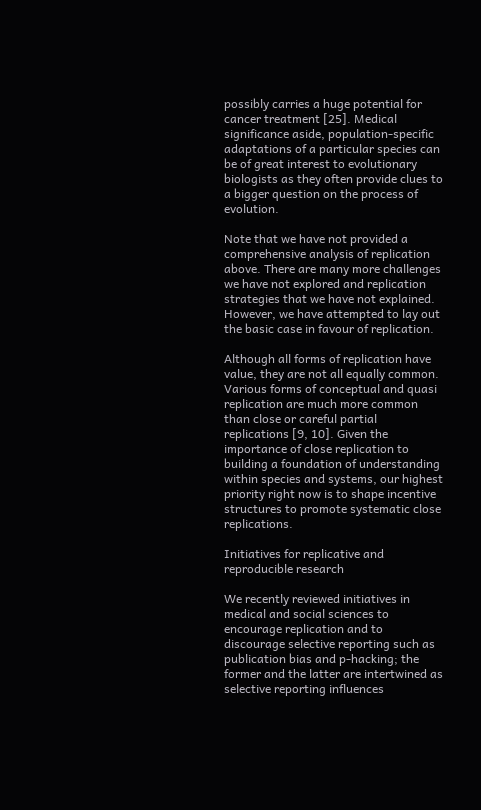possibly carries a huge potential for cancer treatment [25]. Medical significance aside, population-specific adaptations of a particular species can be of great interest to evolutionary biologists as they often provide clues to a bigger question on the process of evolution.

Note that we have not provided a comprehensive analysis of replication above. There are many more challenges we have not explored and replication strategies that we have not explained. However, we have attempted to lay out the basic case in favour of replication.

Although all forms of replication have value, they are not all equally common. Various forms of conceptual and quasi replication are much more common than close or careful partial replications [9, 10]. Given the importance of close replication to building a foundation of understanding within species and systems, our highest priority right now is to shape incentive structures to promote systematic close replications.

Initiatives for replicative and reproducible research

We recently reviewed initiatives in medical and social sciences to encourage replication and to discourage selective reporting such as publication bias and p-hacking; the former and the latter are intertwined as selective reporting influences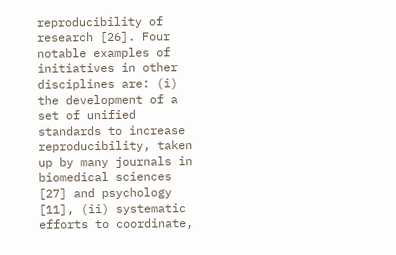reproducibility of research [26]. Four notable examples of initiatives in other disciplines are: (i) the development of a set of unified standards to increase reproducibility, taken up by many journals in biomedical sciences [27] and psychology [11], (ii) systematic efforts to coordinate,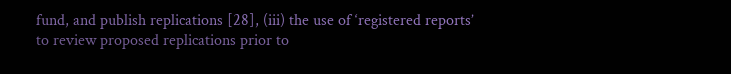fund, and publish replications [28], (iii) the use of ‘registered reports’ to review proposed replications prior to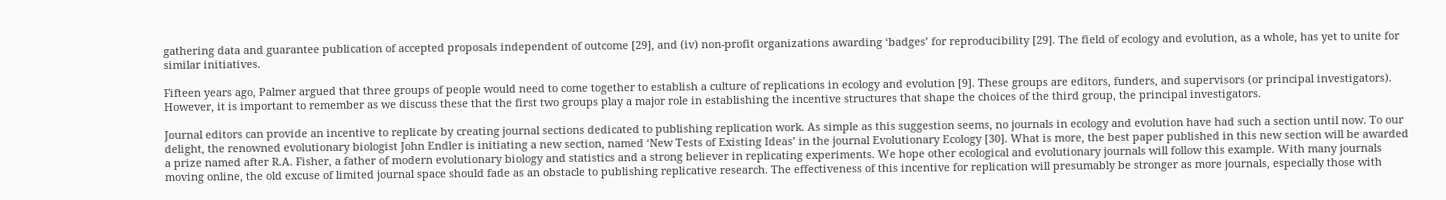gathering data and guarantee publication of accepted proposals independent of outcome [29], and (iv) non-profit organizations awarding ‘badges’ for reproducibility [29]. The field of ecology and evolution, as a whole, has yet to unite for similar initiatives.

Fifteen years ago, Palmer argued that three groups of people would need to come together to establish a culture of replications in ecology and evolution [9]. These groups are editors, funders, and supervisors (or principal investigators). However, it is important to remember as we discuss these that the first two groups play a major role in establishing the incentive structures that shape the choices of the third group, the principal investigators.

Journal editors can provide an incentive to replicate by creating journal sections dedicated to publishing replication work. As simple as this suggestion seems, no journals in ecology and evolution have had such a section until now. To our delight, the renowned evolutionary biologist John Endler is initiating a new section, named ‘New Tests of Existing Ideas’ in the journal Evolutionary Ecology [30]. What is more, the best paper published in this new section will be awarded a prize named after R.A. Fisher, a father of modern evolutionary biology and statistics and a strong believer in replicating experiments. We hope other ecological and evolutionary journals will follow this example. With many journals moving online, the old excuse of limited journal space should fade as an obstacle to publishing replicative research. The effectiveness of this incentive for replication will presumably be stronger as more journals, especially those with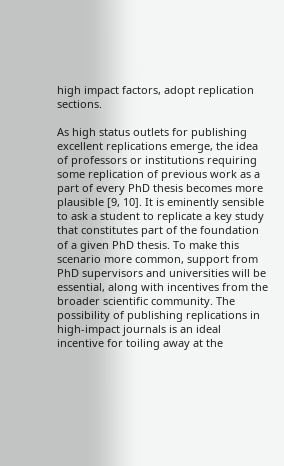high impact factors, adopt replication sections.

As high status outlets for publishing excellent replications emerge, the idea of professors or institutions requiring some replication of previous work as a part of every PhD thesis becomes more plausible [9, 10]. It is eminently sensible to ask a student to replicate a key study that constitutes part of the foundation of a given PhD thesis. To make this scenario more common, support from PhD supervisors and universities will be essential, along with incentives from the broader scientific community. The possibility of publishing replications in high-impact journals is an ideal incentive for toiling away at the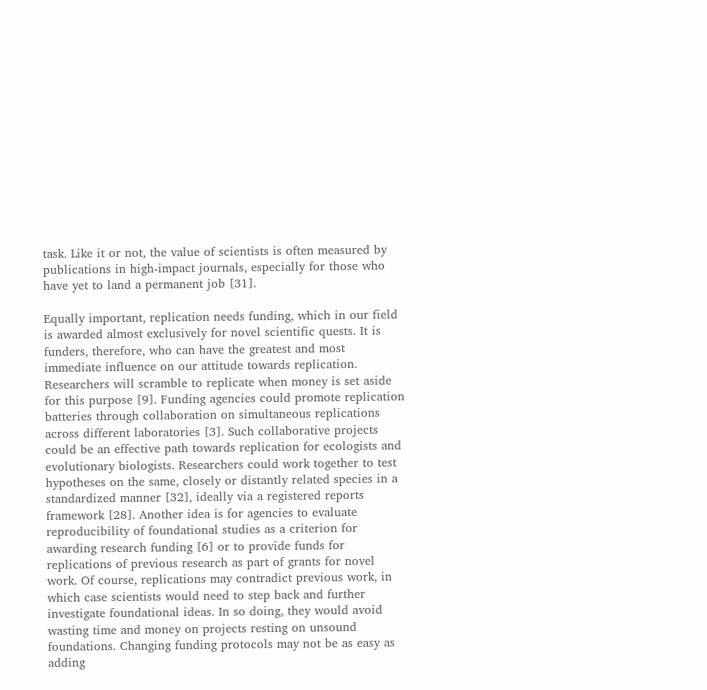task. Like it or not, the value of scientists is often measured by publications in high-impact journals, especially for those who have yet to land a permanent job [31].

Equally important, replication needs funding, which in our field is awarded almost exclusively for novel scientific quests. It is funders, therefore, who can have the greatest and most immediate influence on our attitude towards replication. Researchers will scramble to replicate when money is set aside for this purpose [9]. Funding agencies could promote replication batteries through collaboration on simultaneous replications across different laboratories [3]. Such collaborative projects could be an effective path towards replication for ecologists and evolutionary biologists. Researchers could work together to test hypotheses on the same, closely or distantly related species in a standardized manner [32], ideally via a registered reports framework [28]. Another idea is for agencies to evaluate reproducibility of foundational studies as a criterion for awarding research funding [6] or to provide funds for replications of previous research as part of grants for novel work. Of course, replications may contradict previous work, in which case scientists would need to step back and further investigate foundational ideas. In so doing, they would avoid wasting time and money on projects resting on unsound foundations. Changing funding protocols may not be as easy as adding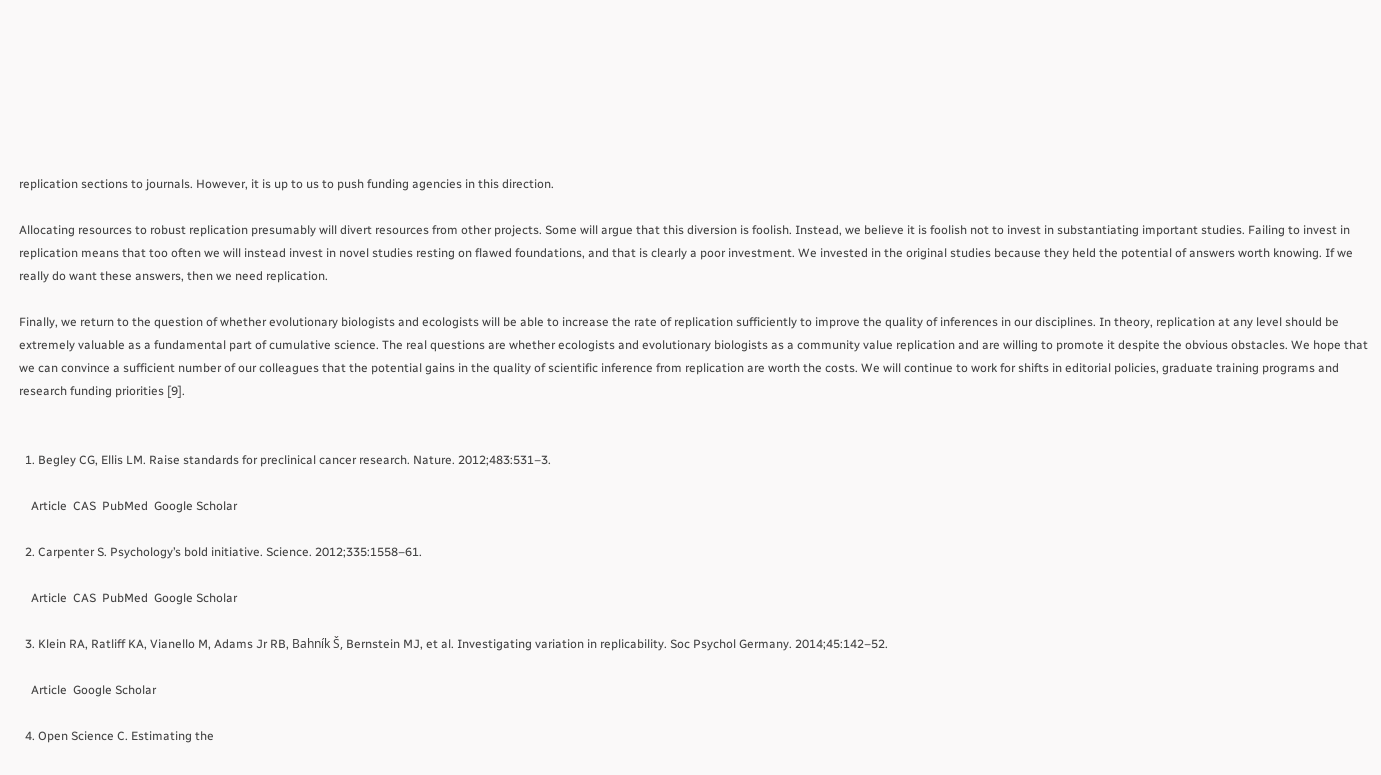replication sections to journals. However, it is up to us to push funding agencies in this direction.

Allocating resources to robust replication presumably will divert resources from other projects. Some will argue that this diversion is foolish. Instead, we believe it is foolish not to invest in substantiating important studies. Failing to invest in replication means that too often we will instead invest in novel studies resting on flawed foundations, and that is clearly a poor investment. We invested in the original studies because they held the potential of answers worth knowing. If we really do want these answers, then we need replication.

Finally, we return to the question of whether evolutionary biologists and ecologists will be able to increase the rate of replication sufficiently to improve the quality of inferences in our disciplines. In theory, replication at any level should be extremely valuable as a fundamental part of cumulative science. The real questions are whether ecologists and evolutionary biologists as a community value replication and are willing to promote it despite the obvious obstacles. We hope that we can convince a sufficient number of our colleagues that the potential gains in the quality of scientific inference from replication are worth the costs. We will continue to work for shifts in editorial policies, graduate training programs and research funding priorities [9].


  1. Begley CG, Ellis LM. Raise standards for preclinical cancer research. Nature. 2012;483:531–3.

    Article  CAS  PubMed  Google Scholar

  2. Carpenter S. Psychology’s bold initiative. Science. 2012;335:1558–61.

    Article  CAS  PubMed  Google Scholar

  3. Klein RA, Ratliff KA, Vianello M, Adams Jr RB, Bahník Š, Bernstein MJ, et al. Investigating variation in replicability. Soc Psychol Germany. 2014;45:142–52.

    Article  Google Scholar

  4. Open Science C. Estimating the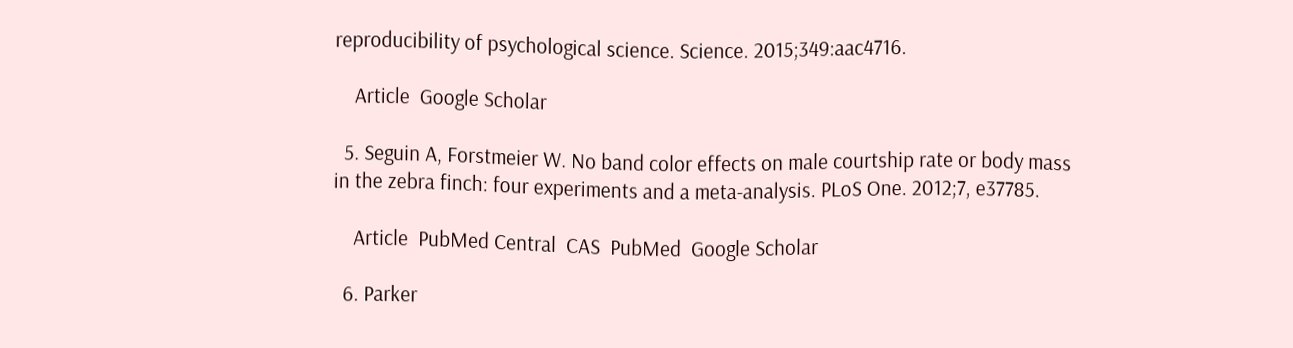reproducibility of psychological science. Science. 2015;349:aac4716.

    Article  Google Scholar

  5. Seguin A, Forstmeier W. No band color effects on male courtship rate or body mass in the zebra finch: four experiments and a meta-analysis. PLoS One. 2012;7, e37785.

    Article  PubMed Central  CAS  PubMed  Google Scholar

  6. Parker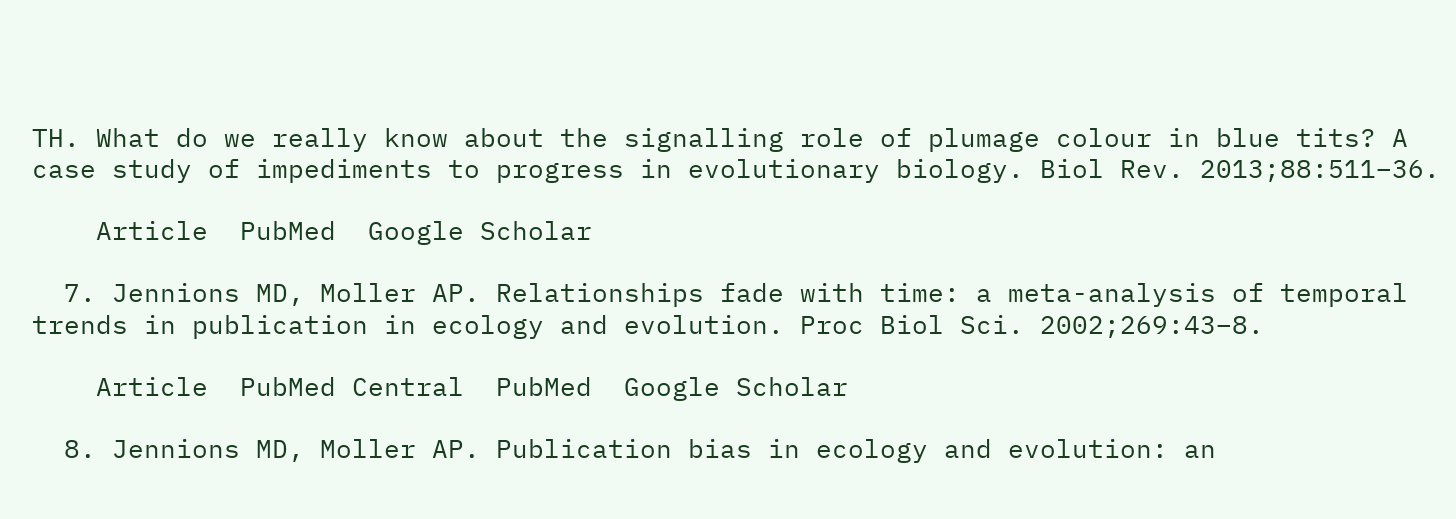TH. What do we really know about the signalling role of plumage colour in blue tits? A case study of impediments to progress in evolutionary biology. Biol Rev. 2013;88:511–36.

    Article  PubMed  Google Scholar

  7. Jennions MD, Moller AP. Relationships fade with time: a meta-analysis of temporal trends in publication in ecology and evolution. Proc Biol Sci. 2002;269:43–8.

    Article  PubMed Central  PubMed  Google Scholar

  8. Jennions MD, Moller AP. Publication bias in ecology and evolution: an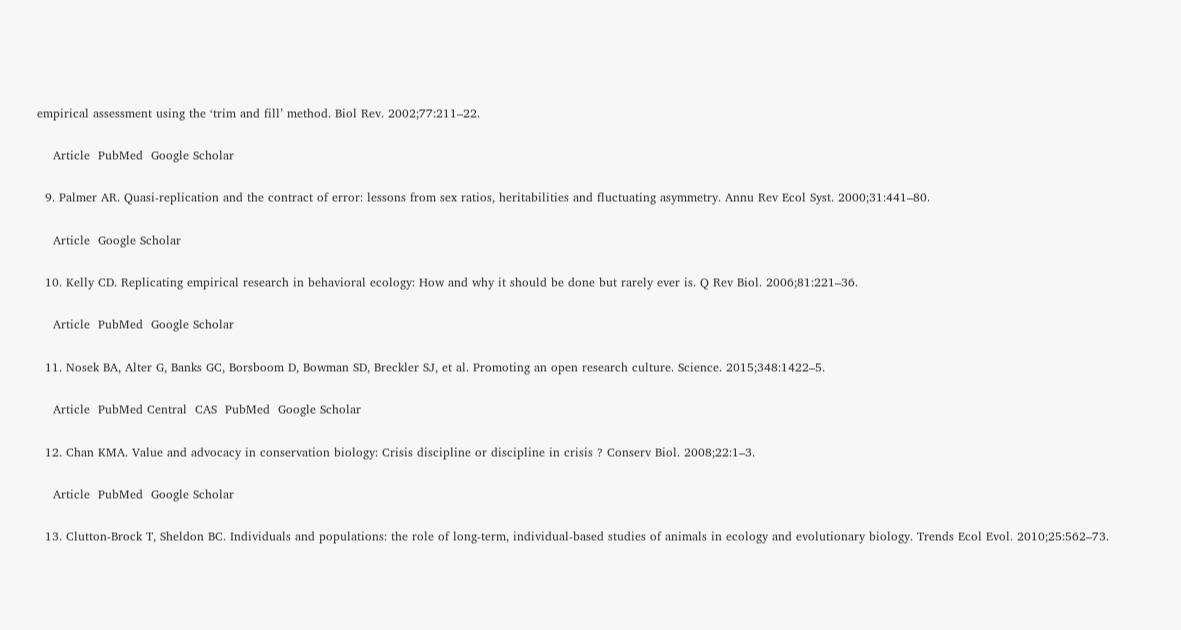empirical assessment using the ‘trim and fill’ method. Biol Rev. 2002;77:211–22.

    Article  PubMed  Google Scholar

  9. Palmer AR. Quasi-replication and the contract of error: lessons from sex ratios, heritabilities and fluctuating asymmetry. Annu Rev Ecol Syst. 2000;31:441–80.

    Article  Google Scholar

  10. Kelly CD. Replicating empirical research in behavioral ecology: How and why it should be done but rarely ever is. Q Rev Biol. 2006;81:221–36.

    Article  PubMed  Google Scholar

  11. Nosek BA, Alter G, Banks GC, Borsboom D, Bowman SD, Breckler SJ, et al. Promoting an open research culture. Science. 2015;348:1422–5.

    Article  PubMed Central  CAS  PubMed  Google Scholar

  12. Chan KMA. Value and advocacy in conservation biology: Crisis discipline or discipline in crisis ? Conserv Biol. 2008;22:1–3.

    Article  PubMed  Google Scholar

  13. Clutton-Brock T, Sheldon BC. Individuals and populations: the role of long-term, individual-based studies of animals in ecology and evolutionary biology. Trends Ecol Evol. 2010;25:562–73.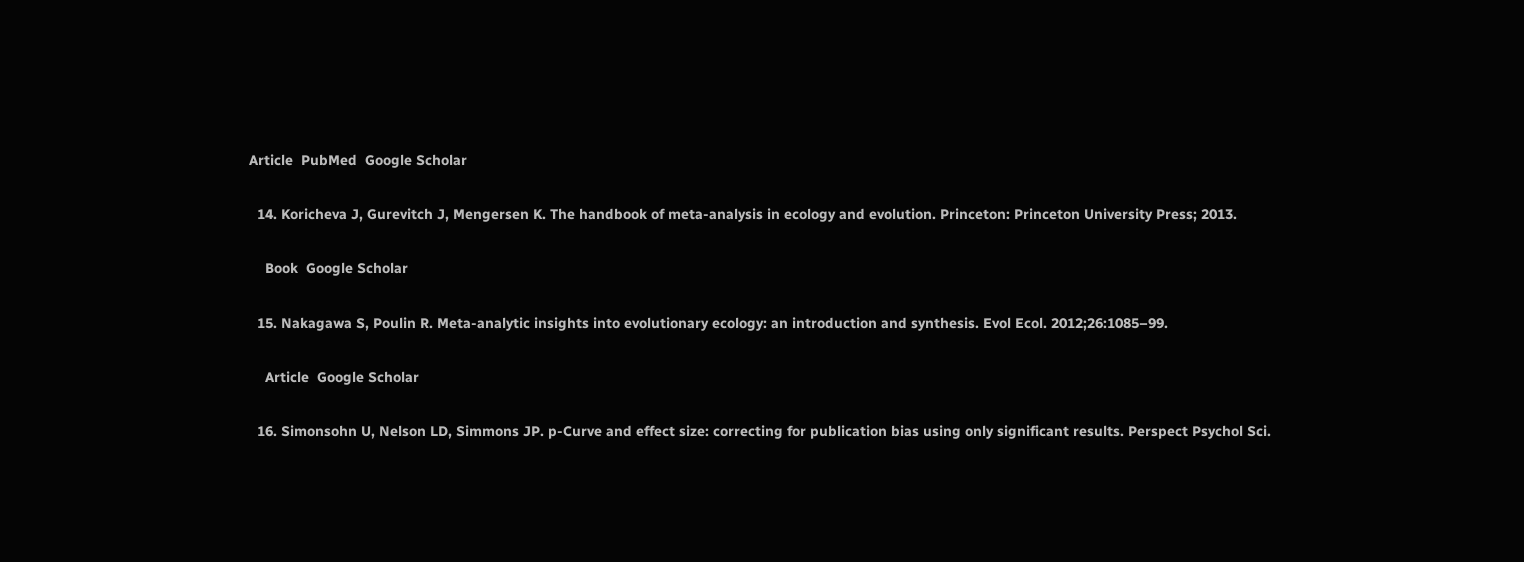Article  PubMed  Google Scholar

  14. Koricheva J, Gurevitch J, Mengersen K. The handbook of meta-analysis in ecology and evolution. Princeton: Princeton University Press; 2013.

    Book  Google Scholar

  15. Nakagawa S, Poulin R. Meta-analytic insights into evolutionary ecology: an introduction and synthesis. Evol Ecol. 2012;26:1085–99.

    Article  Google Scholar

  16. Simonsohn U, Nelson LD, Simmons JP. p-Curve and effect size: correcting for publication bias using only significant results. Perspect Psychol Sci.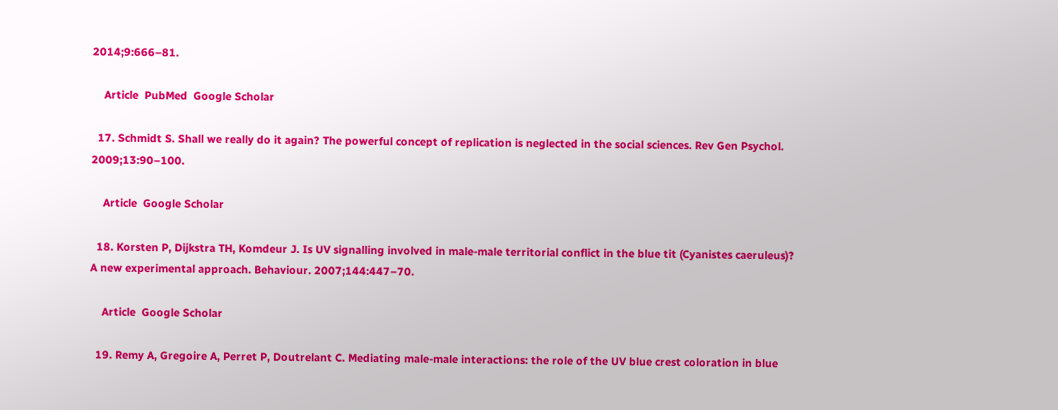2014;9:666–81.

    Article  PubMed  Google Scholar

  17. Schmidt S. Shall we really do it again? The powerful concept of replication is neglected in the social sciences. Rev Gen Psychol. 2009;13:90–100.

    Article  Google Scholar

  18. Korsten P, Dijkstra TH, Komdeur J. Is UV signalling involved in male-male territorial conflict in the blue tit (Cyanistes caeruleus)? A new experimental approach. Behaviour. 2007;144:447–70.

    Article  Google Scholar

  19. Remy A, Gregoire A, Perret P, Doutrelant C. Mediating male-male interactions: the role of the UV blue crest coloration in blue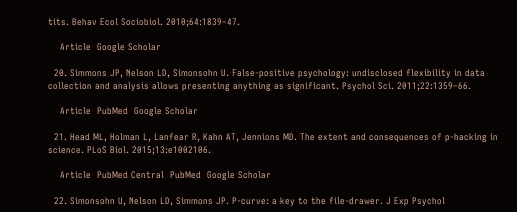tits. Behav Ecol Sociobiol. 2010;64:1839–47.

    Article  Google Scholar

  20. Simmons JP, Nelson LD, Simonsohn U. False-positive psychology: undisclosed flexibility in data collection and analysis allows presenting anything as significant. Psychol Sci. 2011;22:1359–66.

    Article  PubMed  Google Scholar

  21. Head ML, Holman L, Lanfear R, Kahn AT, Jennions MD. The extent and consequences of p-hacking in science. PLoS Biol. 2015;13:e1002106.

    Article  PubMed Central  PubMed  Google Scholar

  22. Simonsohn U, Nelson LD, Simmons JP. P-curve: a key to the file-drawer. J Exp Psychol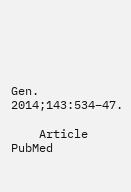Gen. 2014;143:534–47.

    Article  PubMed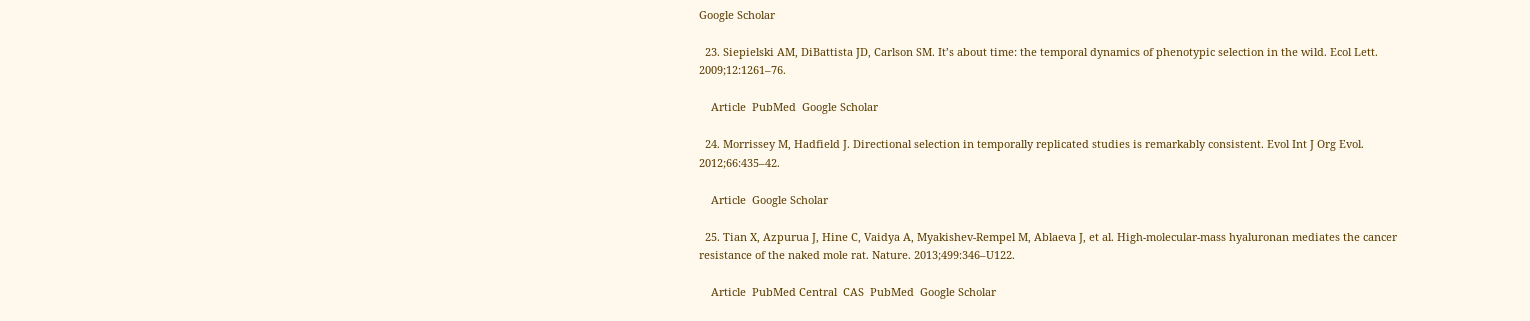Google Scholar

  23. Siepielski AM, DiBattista JD, Carlson SM. It’s about time: the temporal dynamics of phenotypic selection in the wild. Ecol Lett. 2009;12:1261–76.

    Article  PubMed  Google Scholar

  24. Morrissey M, Hadfield J. Directional selection in temporally replicated studies is remarkably consistent. Evol Int J Org Evol. 2012;66:435–42.

    Article  Google Scholar

  25. Tian X, Azpurua J, Hine C, Vaidya A, Myakishev-Rempel M, Ablaeva J, et al. High-molecular-mass hyaluronan mediates the cancer resistance of the naked mole rat. Nature. 2013;499:346–U122.

    Article  PubMed Central  CAS  PubMed  Google Scholar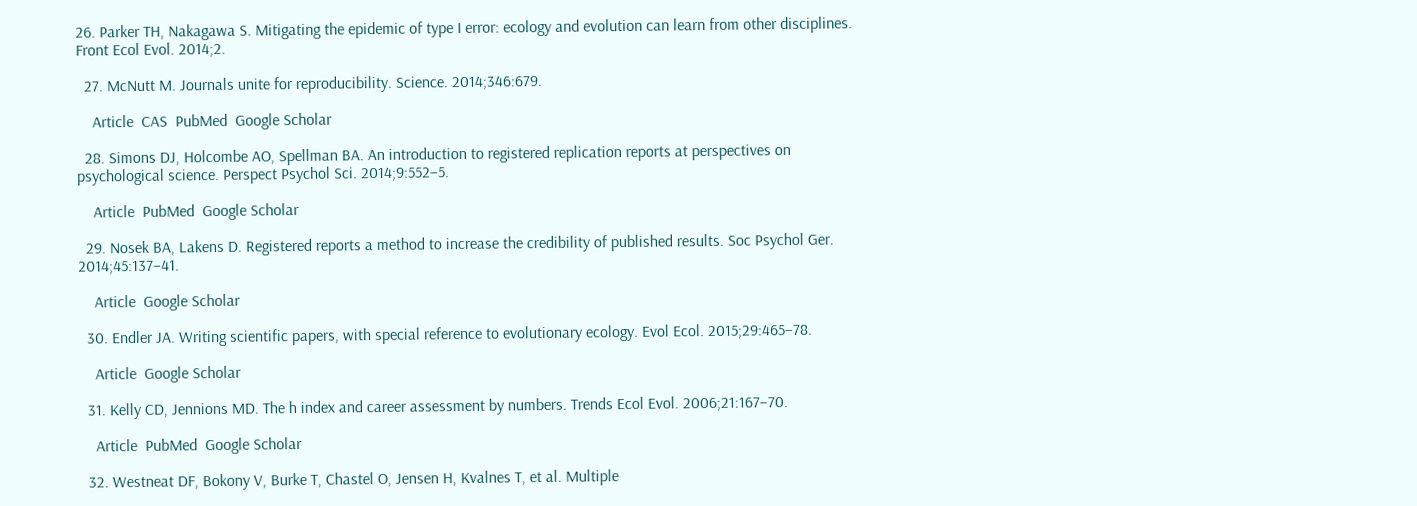26. Parker TH, Nakagawa S. Mitigating the epidemic of type I error: ecology and evolution can learn from other disciplines. Front Ecol Evol. 2014;2.

  27. McNutt M. Journals unite for reproducibility. Science. 2014;346:679.

    Article  CAS  PubMed  Google Scholar

  28. Simons DJ, Holcombe AO, Spellman BA. An introduction to registered replication reports at perspectives on psychological science. Perspect Psychol Sci. 2014;9:552–5.

    Article  PubMed  Google Scholar

  29. Nosek BA, Lakens D. Registered reports a method to increase the credibility of published results. Soc Psychol Ger. 2014;45:137–41.

    Article  Google Scholar

  30. Endler JA. Writing scientific papers, with special reference to evolutionary ecology. Evol Ecol. 2015;29:465–78.

    Article  Google Scholar

  31. Kelly CD, Jennions MD. The h index and career assessment by numbers. Trends Ecol Evol. 2006;21:167–70.

    Article  PubMed  Google Scholar

  32. Westneat DF, Bokony V, Burke T, Chastel O, Jensen H, Kvalnes T, et al. Multiple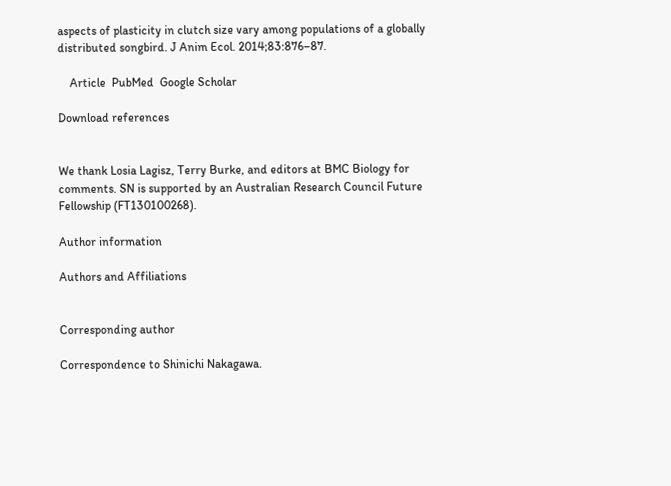aspects of plasticity in clutch size vary among populations of a globally distributed songbird. J Anim Ecol. 2014;83:876–87.

    Article  PubMed  Google Scholar

Download references


We thank Losia Lagisz, Terry Burke, and editors at BMC Biology for comments. SN is supported by an Australian Research Council Future Fellowship (FT130100268).

Author information

Authors and Affiliations


Corresponding author

Correspondence to Shinichi Nakagawa.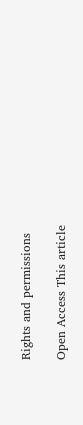Rights and permissions

Open Access This article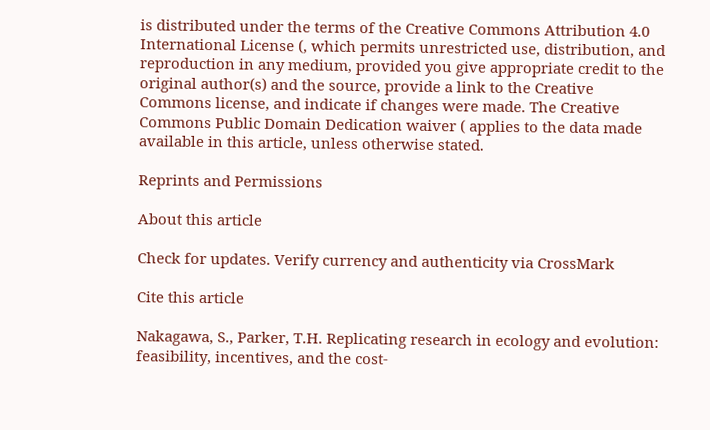is distributed under the terms of the Creative Commons Attribution 4.0 International License (, which permits unrestricted use, distribution, and reproduction in any medium, provided you give appropriate credit to the original author(s) and the source, provide a link to the Creative Commons license, and indicate if changes were made. The Creative Commons Public Domain Dedication waiver ( applies to the data made available in this article, unless otherwise stated.

Reprints and Permissions

About this article

Check for updates. Verify currency and authenticity via CrossMark

Cite this article

Nakagawa, S., Parker, T.H. Replicating research in ecology and evolution: feasibility, incentives, and the cost-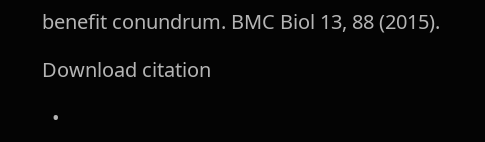benefit conundrum. BMC Biol 13, 88 (2015).

Download citation

  •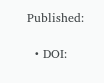Published:

  • DOI: